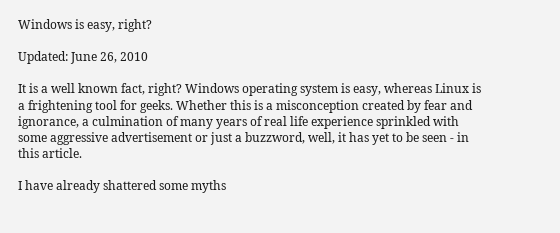Windows is easy, right?

Updated: June 26, 2010

It is a well known fact, right? Windows operating system is easy, whereas Linux is a frightening tool for geeks. Whether this is a misconception created by fear and ignorance, a culmination of many years of real life experience sprinkled with some aggressive advertisement or just a buzzword, well, it has yet to be seen - in this article.

I have already shattered some myths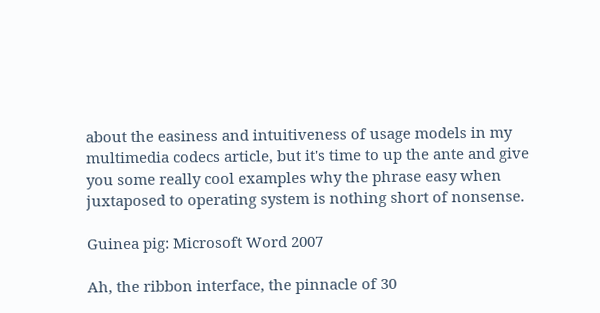about the easiness and intuitiveness of usage models in my multimedia codecs article, but it's time to up the ante and give you some really cool examples why the phrase easy when juxtaposed to operating system is nothing short of nonsense.

Guinea pig: Microsoft Word 2007

Ah, the ribbon interface, the pinnacle of 30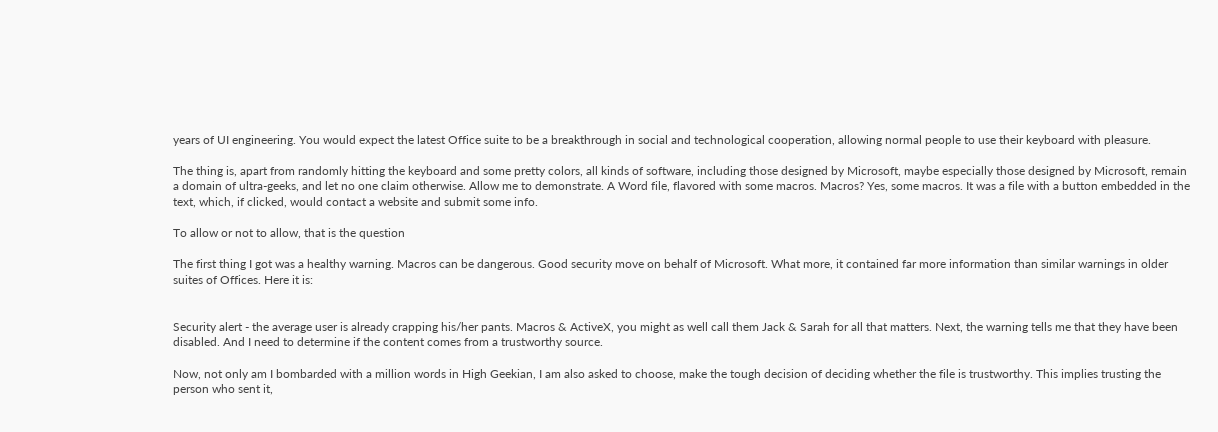years of UI engineering. You would expect the latest Office suite to be a breakthrough in social and technological cooperation, allowing normal people to use their keyboard with pleasure.

The thing is, apart from randomly hitting the keyboard and some pretty colors, all kinds of software, including those designed by Microsoft, maybe especially those designed by Microsoft, remain a domain of ultra-geeks, and let no one claim otherwise. Allow me to demonstrate. A Word file, flavored with some macros. Macros? Yes, some macros. It was a file with a button embedded in the text, which, if clicked, would contact a website and submit some info.

To allow or not to allow, that is the question

The first thing I got was a healthy warning. Macros can be dangerous. Good security move on behalf of Microsoft. What more, it contained far more information than similar warnings in older suites of Offices. Here it is:


Security alert - the average user is already crapping his/her pants. Macros & ActiveX, you might as well call them Jack & Sarah for all that matters. Next, the warning tells me that they have been disabled. And I need to determine if the content comes from a trustworthy source.

Now, not only am I bombarded with a million words in High Geekian, I am also asked to choose, make the tough decision of deciding whether the file is trustworthy. This implies trusting the person who sent it,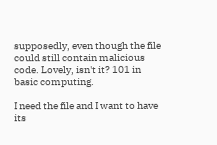supposedly, even though the file could still contain malicious code. Lovely, isn't it? 101 in basic computing.

I need the file and I want to have its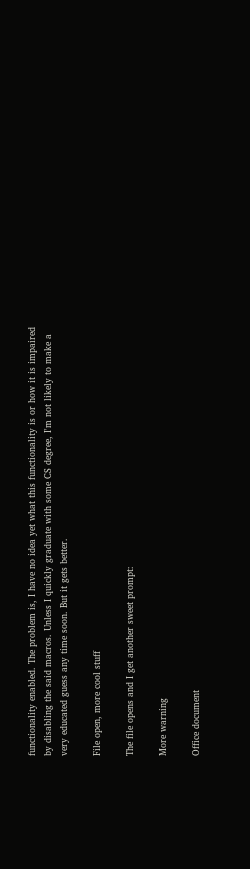functionality enabled. The problem is, I have no idea yet what this functionality is or how it is impaired by disabling the said macros. Unless I quickly graduate with some CS degree, I'm not likely to make a very educated guess any time soon. But it gets better.

File open, more cool stuff

The file opens and I get another sweet prompt:

More warning

Office document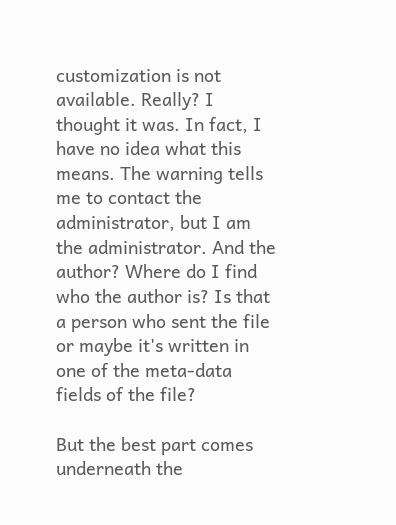customization is not available. Really? I thought it was. In fact, I have no idea what this means. The warning tells me to contact the administrator, but I am the administrator. And the author? Where do I find who the author is? Is that a person who sent the file or maybe it's written in one of the meta-data fields of the file?

But the best part comes underneath the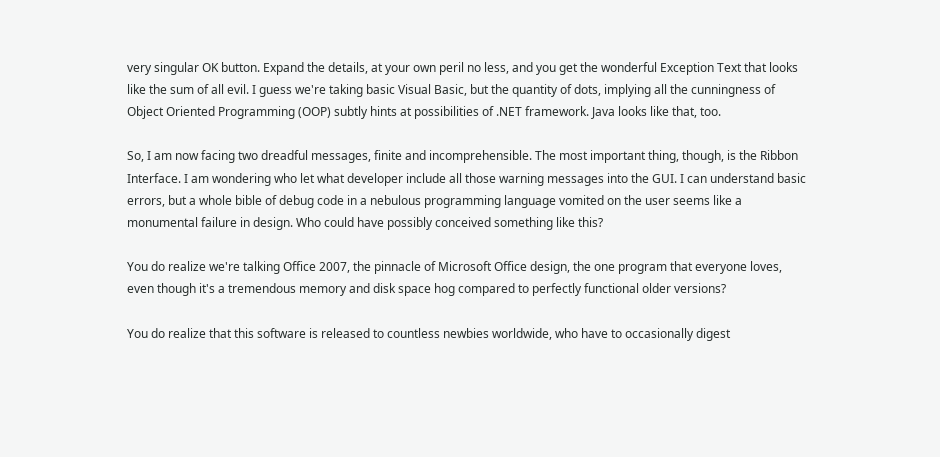very singular OK button. Expand the details, at your own peril no less, and you get the wonderful Exception Text that looks like the sum of all evil. I guess we're taking basic Visual Basic, but the quantity of dots, implying all the cunningness of Object Oriented Programming (OOP) subtly hints at possibilities of .NET framework. Java looks like that, too.

So, I am now facing two dreadful messages, finite and incomprehensible. The most important thing, though, is the Ribbon Interface. I am wondering who let what developer include all those warning messages into the GUI. I can understand basic errors, but a whole bible of debug code in a nebulous programming language vomited on the user seems like a monumental failure in design. Who could have possibly conceived something like this?

You do realize we're talking Office 2007, the pinnacle of Microsoft Office design, the one program that everyone loves, even though it's a tremendous memory and disk space hog compared to perfectly functional older versions?

You do realize that this software is released to countless newbies worldwide, who have to occasionally digest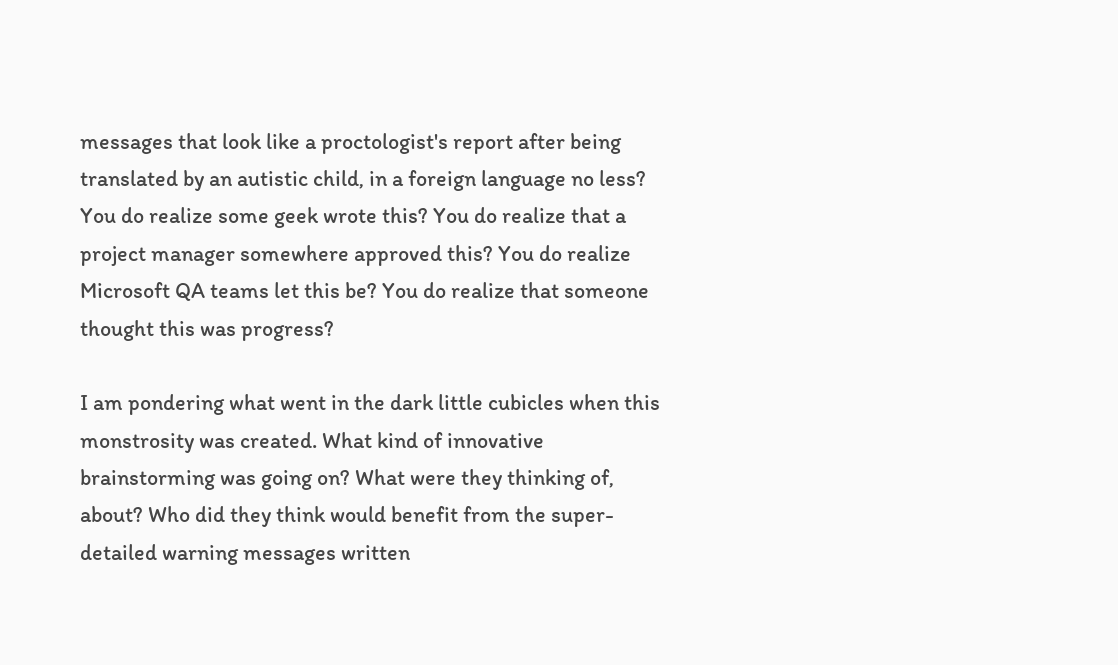messages that look like a proctologist's report after being translated by an autistic child, in a foreign language no less? You do realize some geek wrote this? You do realize that a project manager somewhere approved this? You do realize Microsoft QA teams let this be? You do realize that someone thought this was progress?

I am pondering what went in the dark little cubicles when this monstrosity was created. What kind of innovative brainstorming was going on? What were they thinking of, about? Who did they think would benefit from the super-detailed warning messages written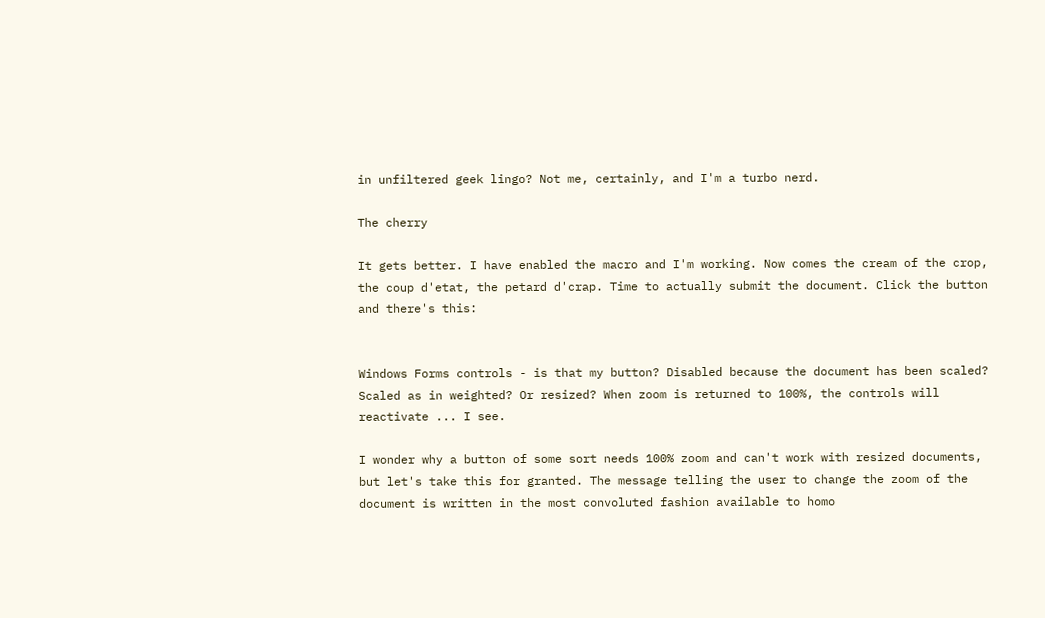in unfiltered geek lingo? Not me, certainly, and I'm a turbo nerd.

The cherry

It gets better. I have enabled the macro and I'm working. Now comes the cream of the crop, the coup d'etat, the petard d'crap. Time to actually submit the document. Click the button and there's this:


Windows Forms controls - is that my button? Disabled because the document has been scaled? Scaled as in weighted? Or resized? When zoom is returned to 100%, the controls will reactivate ... I see.

I wonder why a button of some sort needs 100% zoom and can't work with resized documents, but let's take this for granted. The message telling the user to change the zoom of the document is written in the most convoluted fashion available to homo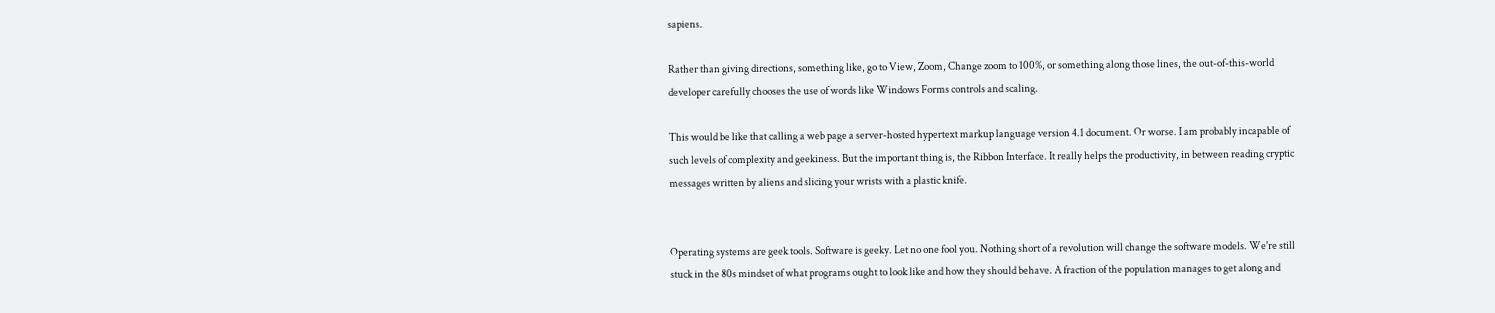sapiens.

Rather than giving directions, something like, go to View, Zoom, Change zoom to 100%, or something along those lines, the out-of-this-world developer carefully chooses the use of words like Windows Forms controls and scaling.

This would be like that calling a web page a server-hosted hypertext markup language version 4.1 document. Or worse. I am probably incapable of such levels of complexity and geekiness. But the important thing is, the Ribbon Interface. It really helps the productivity, in between reading cryptic messages written by aliens and slicing your wrists with a plastic knife.


Operating systems are geek tools. Software is geeky. Let no one fool you. Nothing short of a revolution will change the software models. We're still stuck in the 80s mindset of what programs ought to look like and how they should behave. A fraction of the population manages to get along and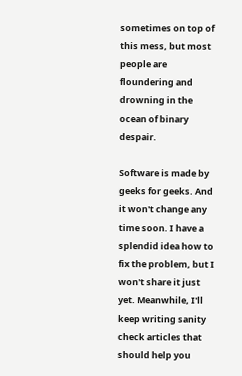sometimes on top of this mess, but most people are floundering and drowning in the ocean of binary despair.

Software is made by geeks for geeks. And it won't change any time soon. I have a splendid idea how to fix the problem, but I won't share it just yet. Meanwhile, I'll keep writing sanity check articles that should help you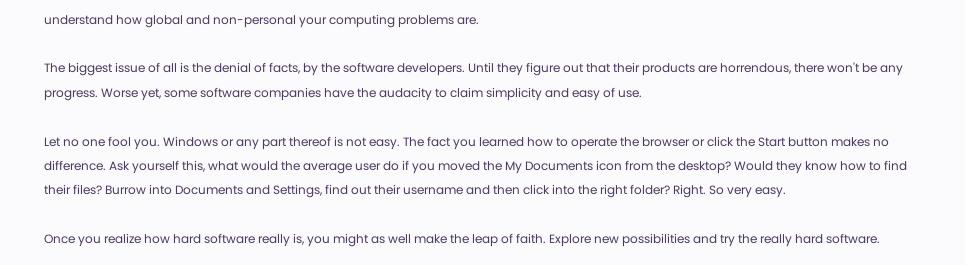understand how global and non-personal your computing problems are.

The biggest issue of all is the denial of facts, by the software developers. Until they figure out that their products are horrendous, there won't be any progress. Worse yet, some software companies have the audacity to claim simplicity and easy of use.

Let no one fool you. Windows or any part thereof is not easy. The fact you learned how to operate the browser or click the Start button makes no difference. Ask yourself this, what would the average user do if you moved the My Documents icon from the desktop? Would they know how to find their files? Burrow into Documents and Settings, find out their username and then click into the right folder? Right. So very easy.

Once you realize how hard software really is, you might as well make the leap of faith. Explore new possibilities and try the really hard software.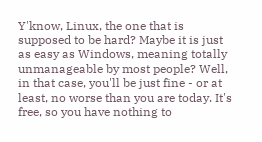Y'know, Linux, the one that is supposed to be hard? Maybe it is just as easy as Windows, meaning totally unmanageable by most people? Well, in that case, you'll be just fine - or at least, no worse than you are today. It's free, so you have nothing to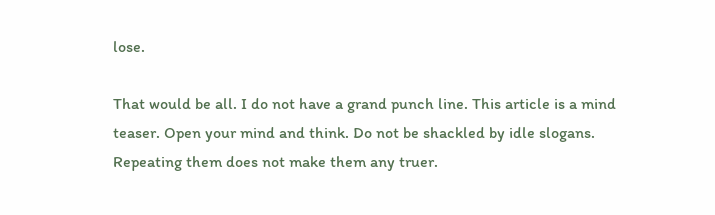lose.

That would be all. I do not have a grand punch line. This article is a mind teaser. Open your mind and think. Do not be shackled by idle slogans. Repeating them does not make them any truer.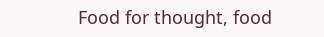Food for thought, food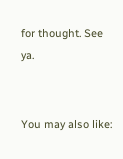for thought. See ya.


You may also like: